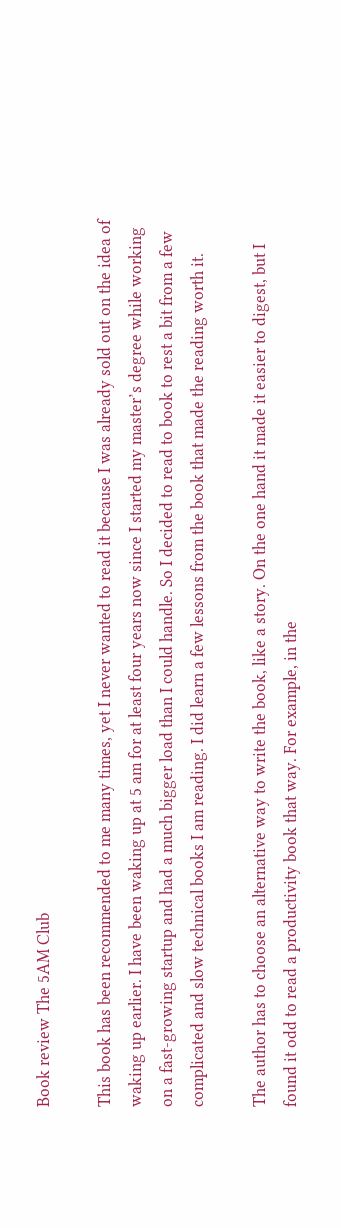Book review The 5AM Club

This book has been recommended to me many times, yet I never wanted to read it because I was already sold out on the idea of waking up earlier. I have been waking up at 5 am for at least four years now since I started my master’s degree while working on a fast-growing startup and had a much bigger load than I could handle. So I decided to read to book to rest a bit from a few complicated and slow technical books I am reading. I did learn a few lessons from the book that made the reading worth it.

The author has to choose an alternative way to write the book, like a story. On the one hand it made it easier to digest, but I found it odd to read a productivity book that way. For example, in the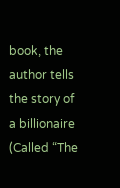book, the author tells the story of a billionaire (Called “The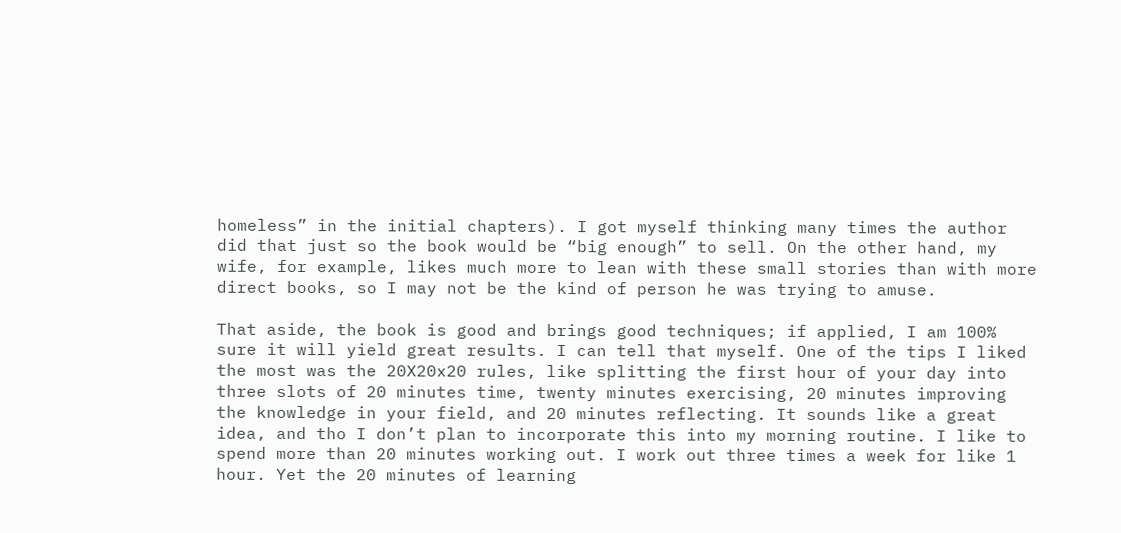homeless” in the initial chapters). I got myself thinking many times the author did that just so the book would be “big enough” to sell. On the other hand, my wife, for example, likes much more to lean with these small stories than with more direct books, so I may not be the kind of person he was trying to amuse.

That aside, the book is good and brings good techniques; if applied, I am 100% sure it will yield great results. I can tell that myself. One of the tips I liked the most was the 20X20x20 rules, like splitting the first hour of your day into three slots of 20 minutes time, twenty minutes exercising, 20 minutes improving the knowledge in your field, and 20 minutes reflecting. It sounds like a great idea, and tho I don’t plan to incorporate this into my morning routine. I like to spend more than 20 minutes working out. I work out three times a week for like 1 hour. Yet the 20 minutes of learning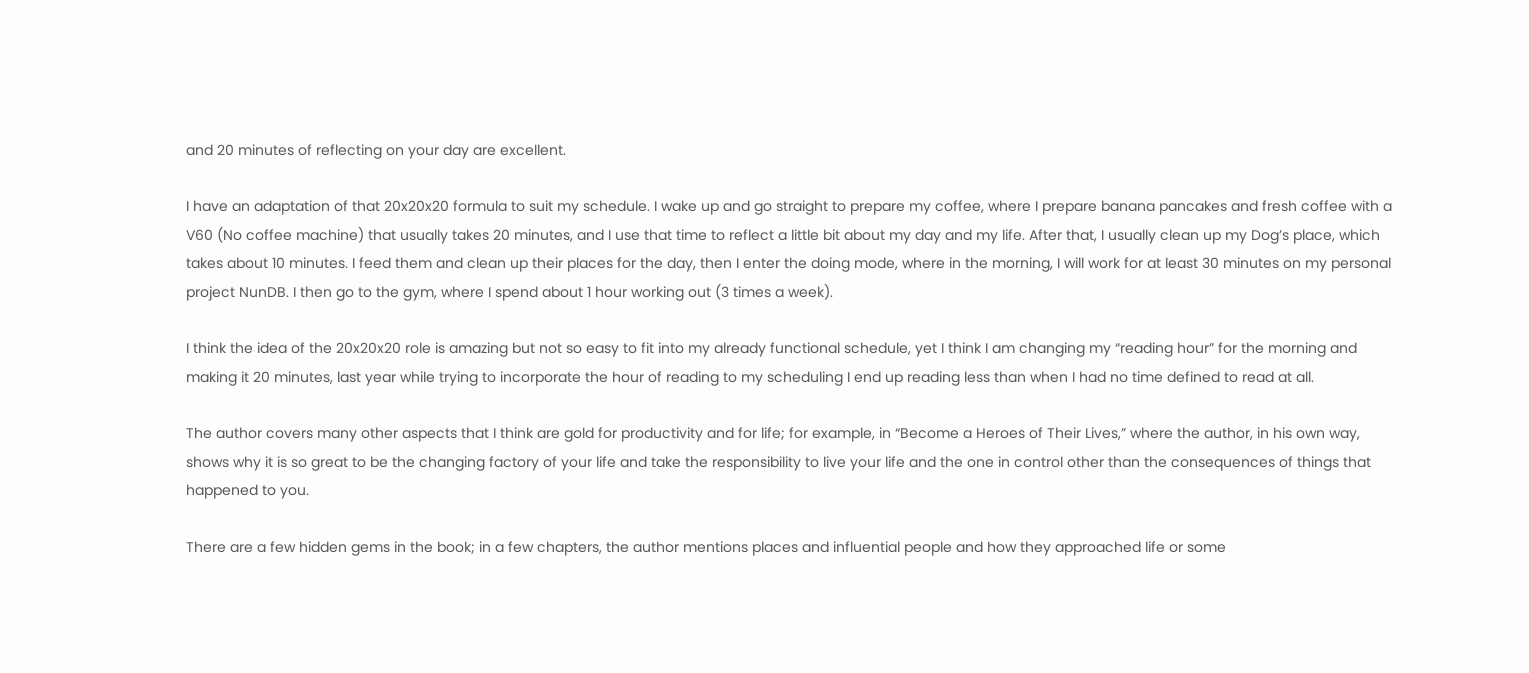and 20 minutes of reflecting on your day are excellent.

I have an adaptation of that 20x20x20 formula to suit my schedule. I wake up and go straight to prepare my coffee, where I prepare banana pancakes and fresh coffee with a V60 (No coffee machine) that usually takes 20 minutes, and I use that time to reflect a little bit about my day and my life. After that, I usually clean up my Dog’s place, which takes about 10 minutes. I feed them and clean up their places for the day, then I enter the doing mode, where in the morning, I will work for at least 30 minutes on my personal project NunDB. I then go to the gym, where I spend about 1 hour working out (3 times a week).

I think the idea of the 20x20x20 role is amazing but not so easy to fit into my already functional schedule, yet I think I am changing my “reading hour” for the morning and making it 20 minutes, last year while trying to incorporate the hour of reading to my scheduling I end up reading less than when I had no time defined to read at all.

The author covers many other aspects that I think are gold for productivity and for life; for example, in “Become a Heroes of Their Lives,” where the author, in his own way, shows why it is so great to be the changing factory of your life and take the responsibility to live your life and the one in control other than the consequences of things that happened to you.

There are a few hidden gems in the book; in a few chapters, the author mentions places and influential people and how they approached life or some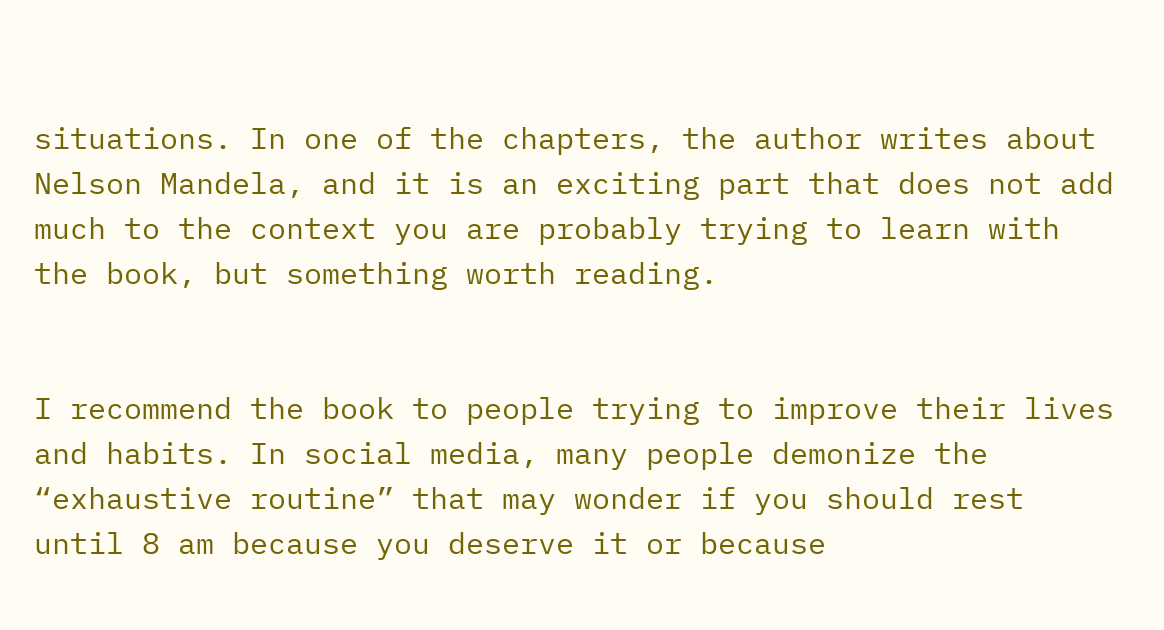situations. In one of the chapters, the author writes about Nelson Mandela, and it is an exciting part that does not add much to the context you are probably trying to learn with the book, but something worth reading.


I recommend the book to people trying to improve their lives and habits. In social media, many people demonize the “exhaustive routine” that may wonder if you should rest until 8 am because you deserve it or because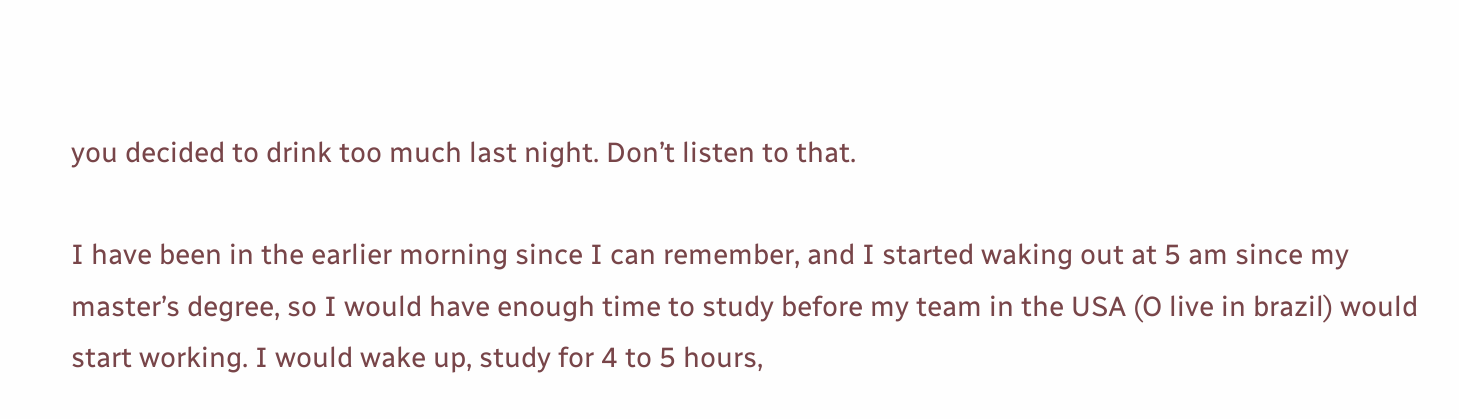you decided to drink too much last night. Don’t listen to that.

I have been in the earlier morning since I can remember, and I started waking out at 5 am since my master’s degree, so I would have enough time to study before my team in the USA (O live in brazil) would start working. I would wake up, study for 4 to 5 hours,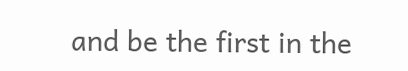and be the first in the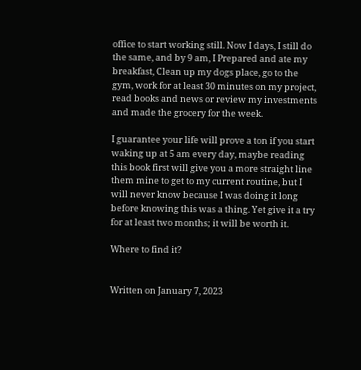office to start working still. Now I days, I still do the same, and by 9 am, I Prepared and ate my breakfast, Clean up my dogs place, go to the gym, work for at least 30 minutes on my project, read books and news or review my investments and made the grocery for the week.

I guarantee your life will prove a ton if you start waking up at 5 am every day, maybe reading this book first will give you a more straight line them mine to get to my current routine, but I will never know because I was doing it long before knowing this was a thing. Yet give it a try for at least two months; it will be worth it.

Where to find it?


Written on January 7, 2023